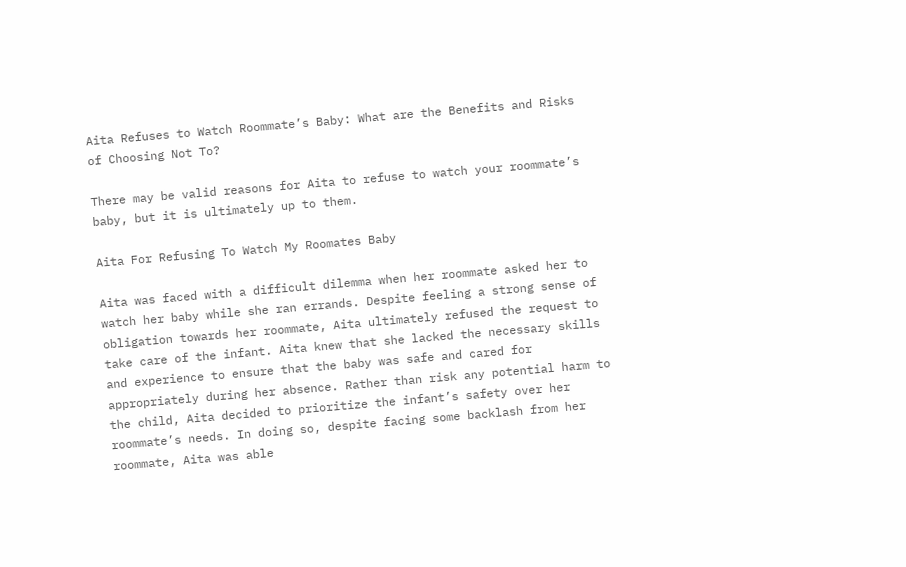Aita Refuses to Watch Roommate’s Baby: What are the Benefits and Risks of Choosing Not To?

There may be valid reasons for Aita to refuse to watch your roommate’s baby, but it is ultimately up to them.

Aita For Refusing To Watch My Roomates Baby

Aita was faced with a difficult dilemma when her roommate asked her to watch her baby while she ran errands. Despite feeling a strong sense of obligation towards her roommate, Aita ultimately refused the request to take care of the infant. Aita knew that she lacked the necessary skills and experience to ensure that the baby was safe and cared for appropriately during her absence. Rather than risk any potential harm to the child, Aita decided to prioritize the infant’s safety over her roommate’s needs. In doing so, despite facing some backlash from her roommate, Aita was able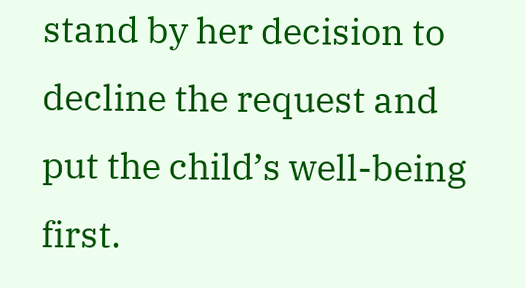stand by her decision to decline the request and put the child’s well-being first.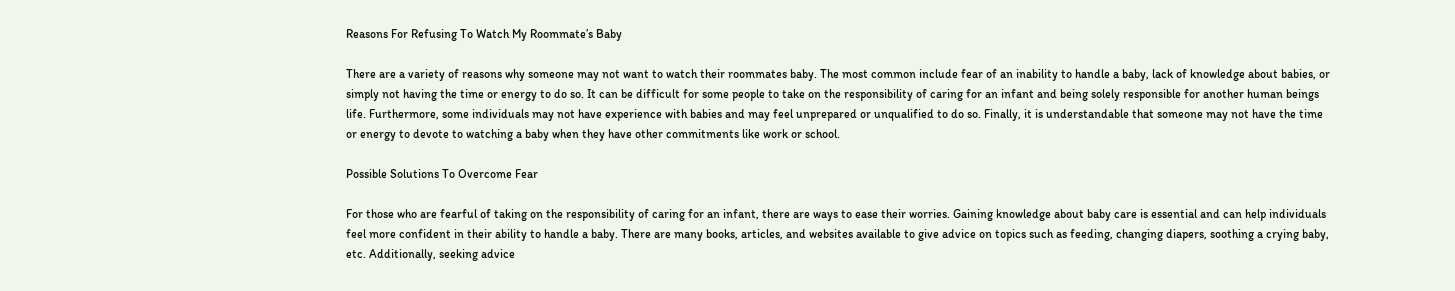Reasons For Refusing To Watch My Roommate’s Baby

There are a variety of reasons why someone may not want to watch their roommates baby. The most common include fear of an inability to handle a baby, lack of knowledge about babies, or simply not having the time or energy to do so. It can be difficult for some people to take on the responsibility of caring for an infant and being solely responsible for another human beings life. Furthermore, some individuals may not have experience with babies and may feel unprepared or unqualified to do so. Finally, it is understandable that someone may not have the time or energy to devote to watching a baby when they have other commitments like work or school.

Possible Solutions To Overcome Fear

For those who are fearful of taking on the responsibility of caring for an infant, there are ways to ease their worries. Gaining knowledge about baby care is essential and can help individuals feel more confident in their ability to handle a baby. There are many books, articles, and websites available to give advice on topics such as feeding, changing diapers, soothing a crying baby, etc. Additionally, seeking advice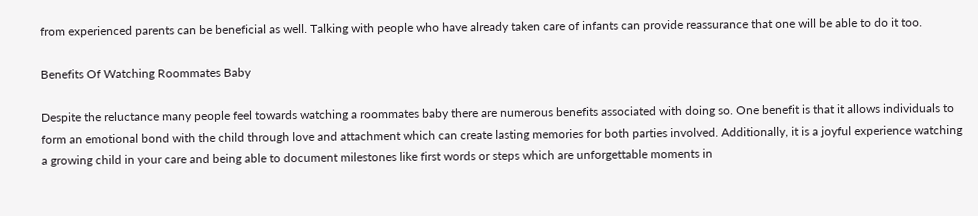from experienced parents can be beneficial as well. Talking with people who have already taken care of infants can provide reassurance that one will be able to do it too.

Benefits Of Watching Roommates Baby

Despite the reluctance many people feel towards watching a roommates baby there are numerous benefits associated with doing so. One benefit is that it allows individuals to form an emotional bond with the child through love and attachment which can create lasting memories for both parties involved. Additionally, it is a joyful experience watching a growing child in your care and being able to document milestones like first words or steps which are unforgettable moments in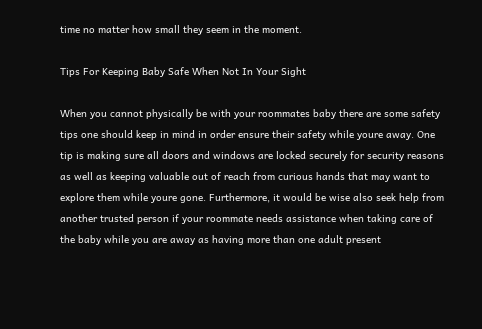time no matter how small they seem in the moment.

Tips For Keeping Baby Safe When Not In Your Sight

When you cannot physically be with your roommates baby there are some safety tips one should keep in mind in order ensure their safety while youre away. One tip is making sure all doors and windows are locked securely for security reasons as well as keeping valuable out of reach from curious hands that may want to explore them while youre gone. Furthermore, it would be wise also seek help from another trusted person if your roommate needs assistance when taking care of the baby while you are away as having more than one adult present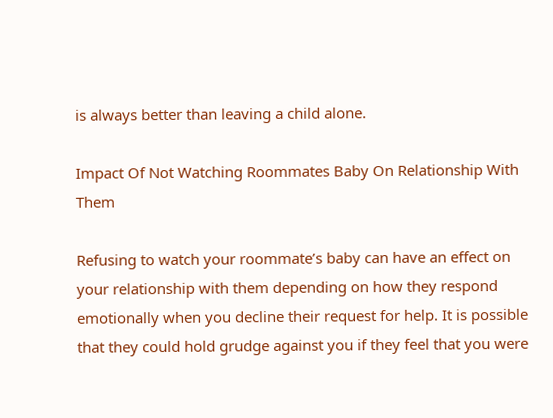is always better than leaving a child alone.

Impact Of Not Watching Roommates Baby On Relationship With Them

Refusing to watch your roommate’s baby can have an effect on your relationship with them depending on how they respond emotionally when you decline their request for help. It is possible that they could hold grudge against you if they feel that you were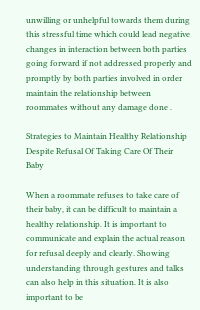unwilling or unhelpful towards them during this stressful time which could lead negative changes in interaction between both parties going forward if not addressed properly and promptly by both parties involved in order maintain the relationship between roommates without any damage done .

Strategies to Maintain Healthy Relationship Despite Refusal Of Taking Care Of Their Baby

When a roommate refuses to take care of their baby, it can be difficult to maintain a healthy relationship. It is important to communicate and explain the actual reason for refusal deeply and clearly. Showing understanding through gestures and talks can also help in this situation. It is also important to be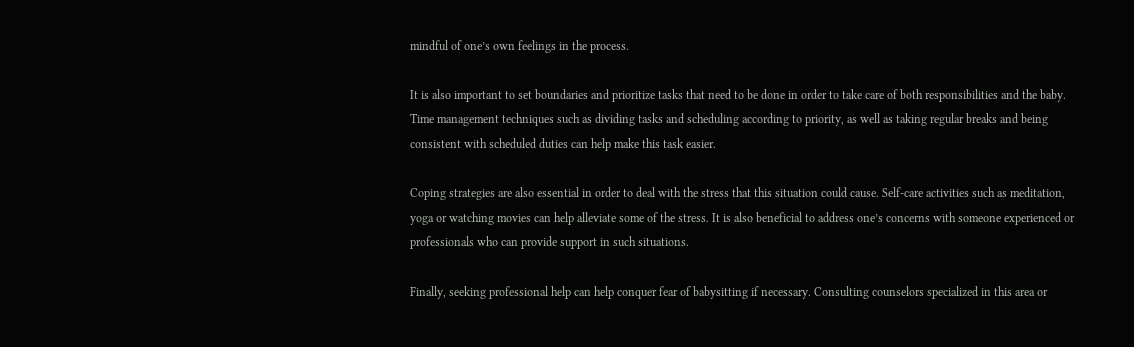mindful of one’s own feelings in the process.

It is also important to set boundaries and prioritize tasks that need to be done in order to take care of both responsibilities and the baby. Time management techniques such as dividing tasks and scheduling according to priority, as well as taking regular breaks and being consistent with scheduled duties can help make this task easier.

Coping strategies are also essential in order to deal with the stress that this situation could cause. Self-care activities such as meditation, yoga or watching movies can help alleviate some of the stress. It is also beneficial to address one’s concerns with someone experienced or professionals who can provide support in such situations.

Finally, seeking professional help can help conquer fear of babysitting if necessary. Consulting counselors specialized in this area or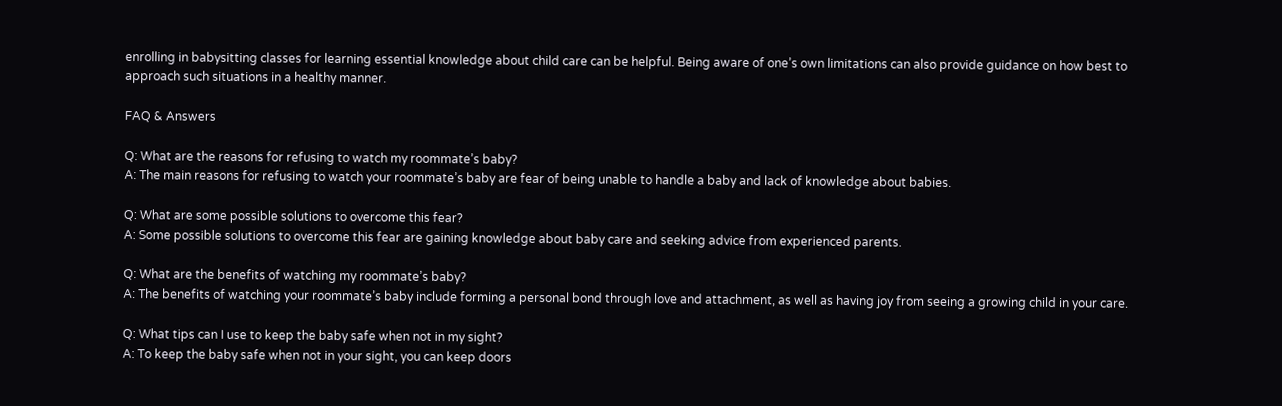enrolling in babysitting classes for learning essential knowledge about child care can be helpful. Being aware of one’s own limitations can also provide guidance on how best to approach such situations in a healthy manner.

FAQ & Answers

Q: What are the reasons for refusing to watch my roommate’s baby?
A: The main reasons for refusing to watch your roommate’s baby are fear of being unable to handle a baby and lack of knowledge about babies.

Q: What are some possible solutions to overcome this fear?
A: Some possible solutions to overcome this fear are gaining knowledge about baby care and seeking advice from experienced parents.

Q: What are the benefits of watching my roommate’s baby?
A: The benefits of watching your roommate’s baby include forming a personal bond through love and attachment, as well as having joy from seeing a growing child in your care.

Q: What tips can I use to keep the baby safe when not in my sight?
A: To keep the baby safe when not in your sight, you can keep doors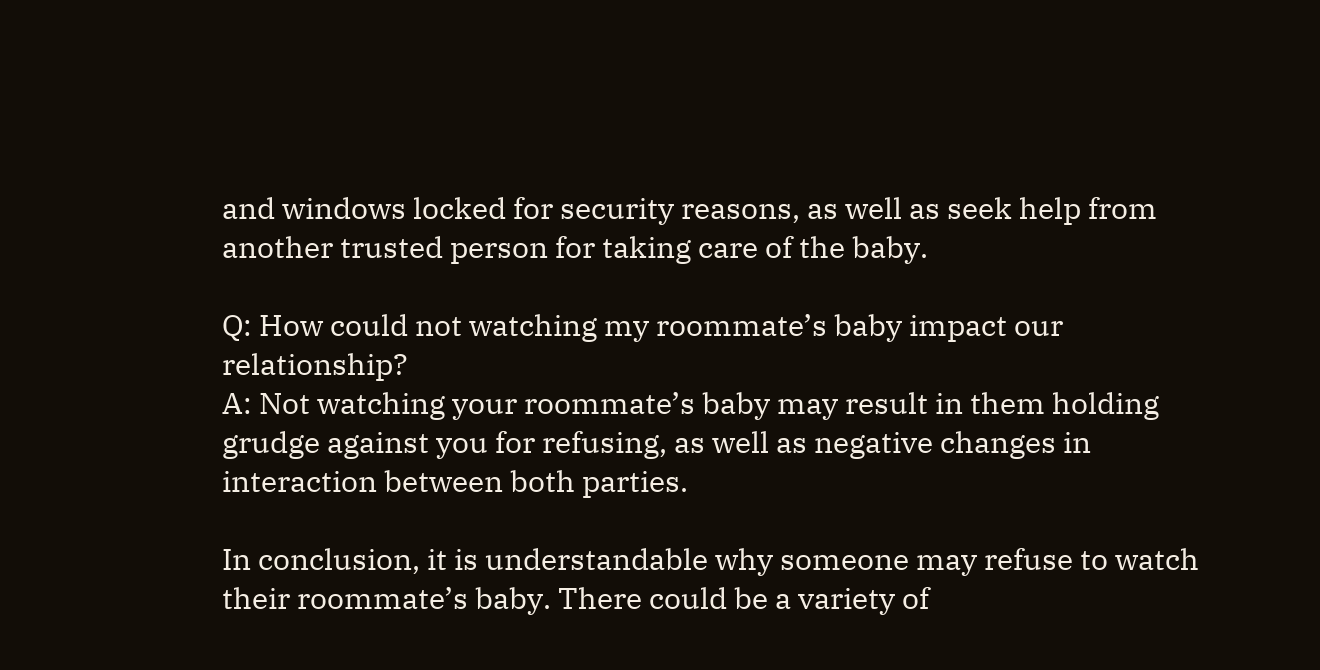and windows locked for security reasons, as well as seek help from another trusted person for taking care of the baby.

Q: How could not watching my roommate’s baby impact our relationship?
A: Not watching your roommate’s baby may result in them holding grudge against you for refusing, as well as negative changes in interaction between both parties.

In conclusion, it is understandable why someone may refuse to watch their roommate’s baby. There could be a variety of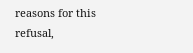reasons for this refusal,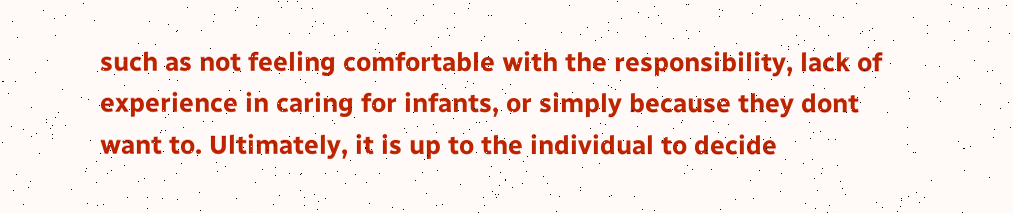such as not feeling comfortable with the responsibility, lack of experience in caring for infants, or simply because they dont want to. Ultimately, it is up to the individual to decide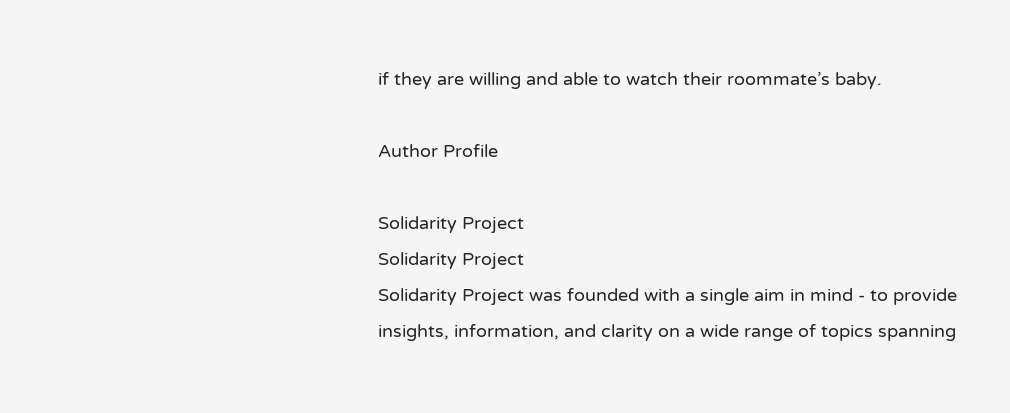if they are willing and able to watch their roommate’s baby.

Author Profile

Solidarity Project
Solidarity Project
Solidarity Project was founded with a single aim in mind - to provide insights, information, and clarity on a wide range of topics spanning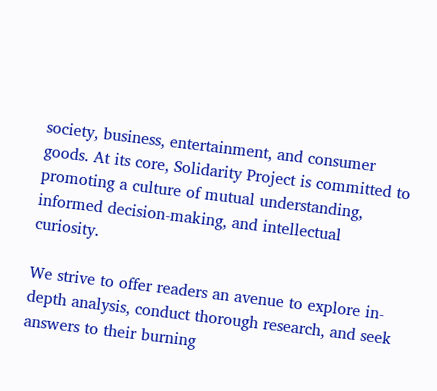society, business, entertainment, and consumer goods. At its core, Solidarity Project is committed to promoting a culture of mutual understanding, informed decision-making, and intellectual curiosity.

We strive to offer readers an avenue to explore in-depth analysis, conduct thorough research, and seek answers to their burning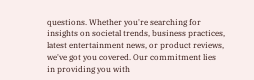questions. Whether you're searching for insights on societal trends, business practices, latest entertainment news, or product reviews, we've got you covered. Our commitment lies in providing you with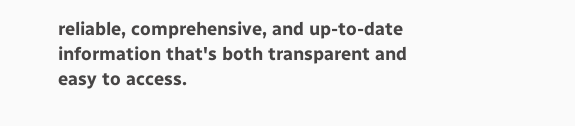reliable, comprehensive, and up-to-date information that's both transparent and easy to access.